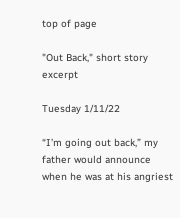top of page

"Out Back," short story excerpt

Tuesday 1/11/22

“I’m going out back,” my father would announce when he was at his angriest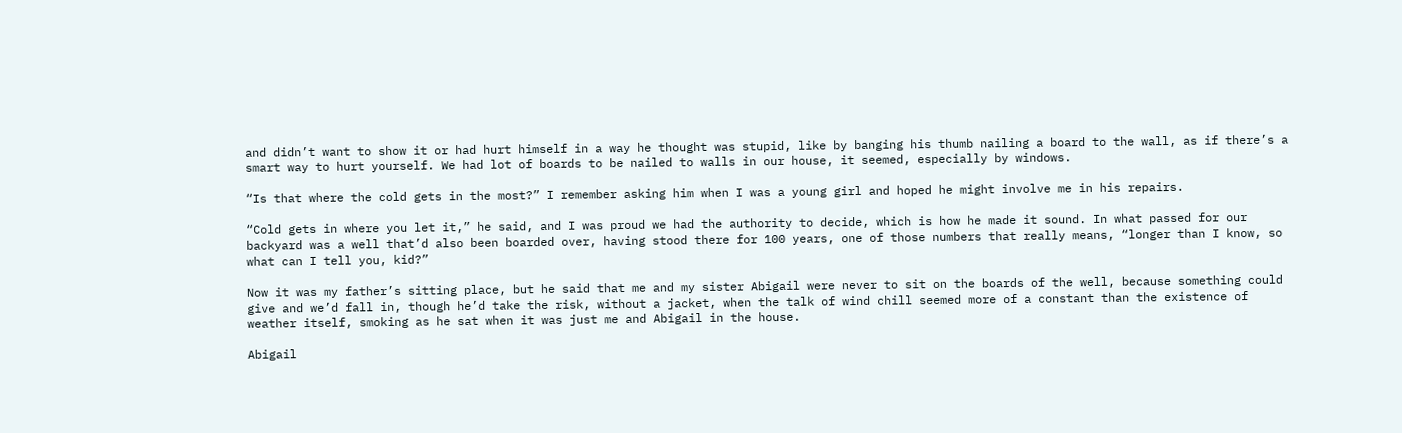and didn’t want to show it or had hurt himself in a way he thought was stupid, like by banging his thumb nailing a board to the wall, as if there’s a smart way to hurt yourself. We had lot of boards to be nailed to walls in our house, it seemed, especially by windows.

“Is that where the cold gets in the most?” I remember asking him when I was a young girl and hoped he might involve me in his repairs.

“Cold gets in where you let it,” he said, and I was proud we had the authority to decide, which is how he made it sound. In what passed for our backyard was a well that’d also been boarded over, having stood there for 100 years, one of those numbers that really means, “longer than I know, so what can I tell you, kid?”

Now it was my father’s sitting place, but he said that me and my sister Abigail were never to sit on the boards of the well, because something could give and we’d fall in, though he’d take the risk, without a jacket, when the talk of wind chill seemed more of a constant than the existence of weather itself, smoking as he sat when it was just me and Abigail in the house.

Abigail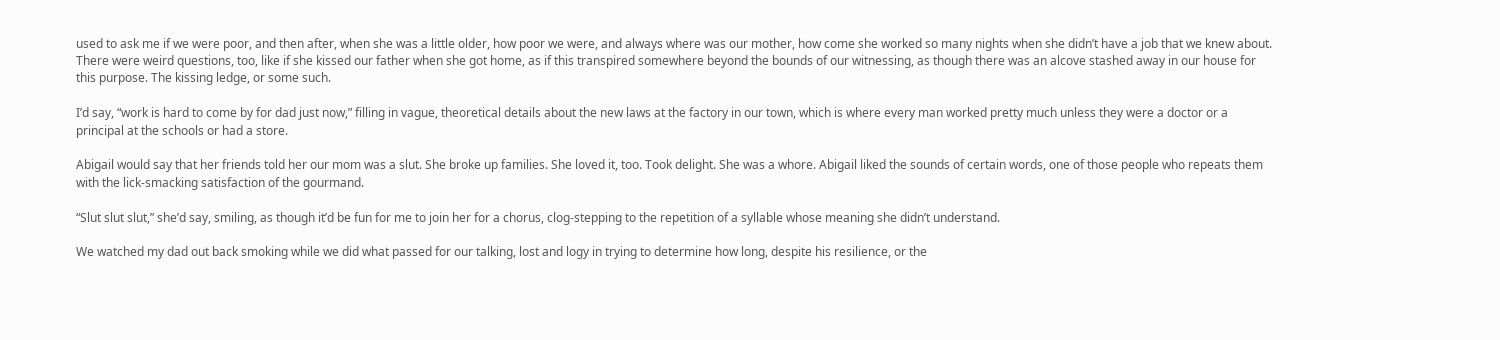used to ask me if we were poor, and then after, when she was a little older, how poor we were, and always where was our mother, how come she worked so many nights when she didn’t have a job that we knew about. There were weird questions, too, like if she kissed our father when she got home, as if this transpired somewhere beyond the bounds of our witnessing, as though there was an alcove stashed away in our house for this purpose. The kissing ledge, or some such.

I’d say, “work is hard to come by for dad just now,” filling in vague, theoretical details about the new laws at the factory in our town, which is where every man worked pretty much unless they were a doctor or a principal at the schools or had a store.

Abigail would say that her friends told her our mom was a slut. She broke up families. She loved it, too. Took delight. She was a whore. Abigail liked the sounds of certain words, one of those people who repeats them with the lick-smacking satisfaction of the gourmand.

“Slut slut slut,” she’d say, smiling, as though it’d be fun for me to join her for a chorus, clog-stepping to the repetition of a syllable whose meaning she didn’t understand.

We watched my dad out back smoking while we did what passed for our talking, lost and logy in trying to determine how long, despite his resilience, or the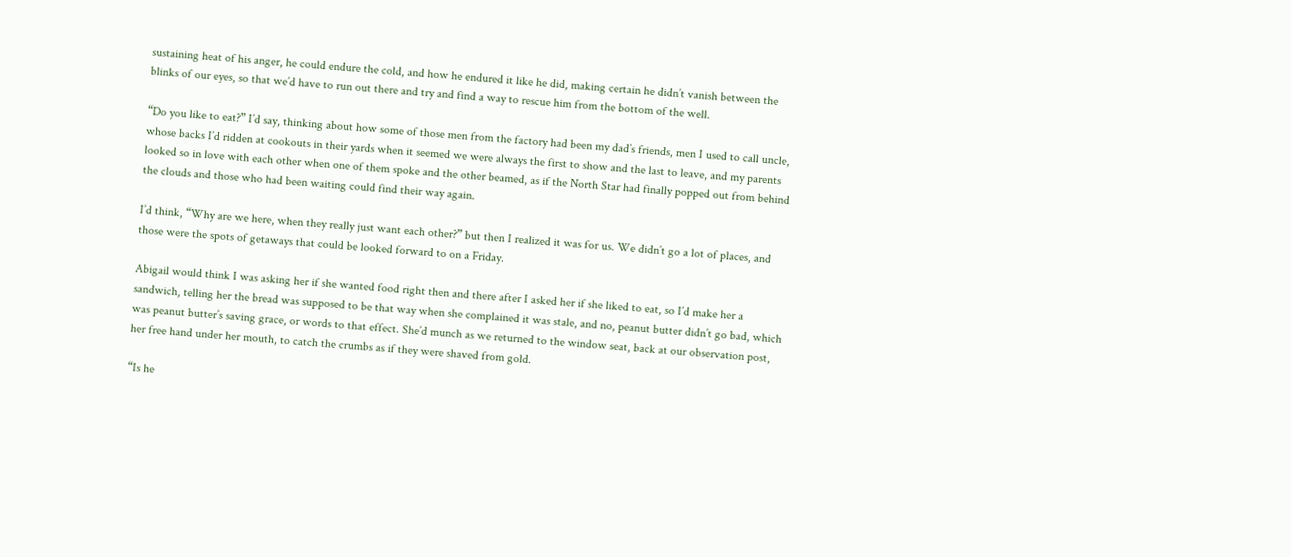sustaining heat of his anger, he could endure the cold, and how he endured it like he did, making certain he didn’t vanish between the blinks of our eyes, so that we’d have to run out there and try and find a way to rescue him from the bottom of the well.

“Do you like to eat?” I’d say, thinking about how some of those men from the factory had been my dad’s friends, men I used to call uncle, whose backs I’d ridden at cookouts in their yards when it seemed we were always the first to show and the last to leave, and my parents looked so in love with each other when one of them spoke and the other beamed, as if the North Star had finally popped out from behind the clouds and those who had been waiting could find their way again.

I’d think, “Why are we here, when they really just want each other?” but then I realized it was for us. We didn’t go a lot of places, and those were the spots of getaways that could be looked forward to on a Friday.

Abigail would think I was asking her if she wanted food right then and there after I asked her if she liked to eat, so I’d make her a sandwich, telling her the bread was supposed to be that way when she complained it was stale, and no, peanut butter didn’t go bad, which was peanut butter’s saving grace, or words to that effect. She’d munch as we returned to the window seat, back at our observation post, her free hand under her mouth, to catch the crumbs as if they were shaved from gold.

“Is he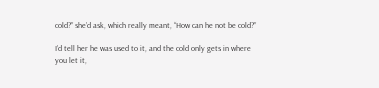cold?” she’d ask, which really meant, “How can he not be cold?”

I’d tell her he was used to it, and the cold only gets in where you let it,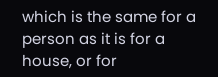which is the same for a person as it is for a house, or for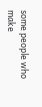some people who make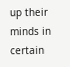up their minds in certain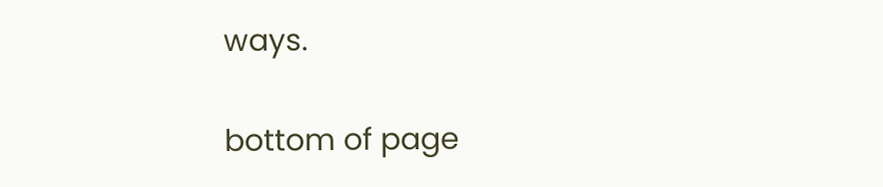ways.

bottom of page